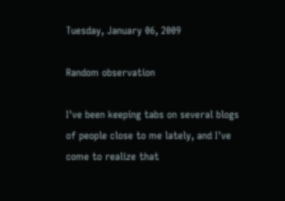Tuesday, January 06, 2009

Random observation

I've been keeping tabs on several blogs of people close to me lately, and I've come to realize that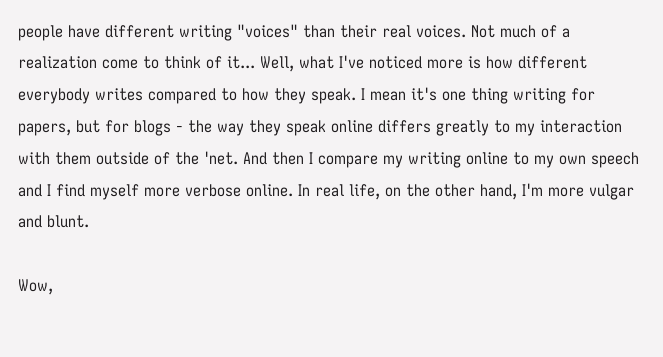people have different writing "voices" than their real voices. Not much of a realization come to think of it... Well, what I've noticed more is how different everybody writes compared to how they speak. I mean it's one thing writing for papers, but for blogs - the way they speak online differs greatly to my interaction with them outside of the 'net. And then I compare my writing online to my own speech and I find myself more verbose online. In real life, on the other hand, I'm more vulgar and blunt.

Wow,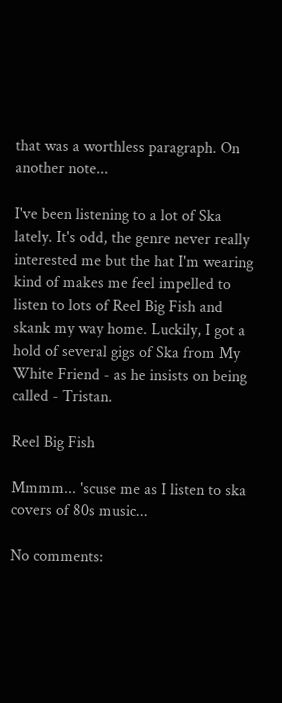that was a worthless paragraph. On another note...

I've been listening to a lot of Ska lately. It's odd, the genre never really interested me but the hat I'm wearing kind of makes me feel impelled to listen to lots of Reel Big Fish and skank my way home. Luckily, I got a hold of several gigs of Ska from My White Friend - as he insists on being called - Tristan.

Reel Big Fish

Mmmm... 'scuse me as I listen to ska covers of 80s music...

No comments: